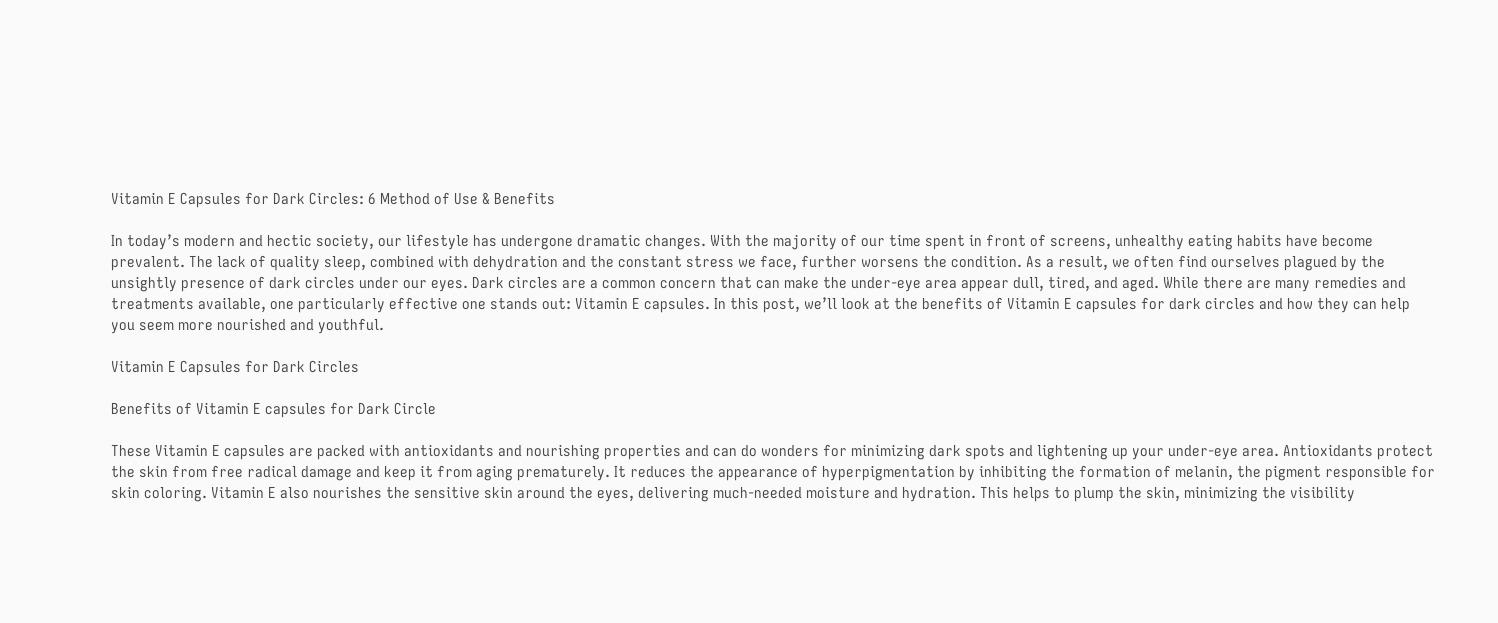Vitamin E Capsules for Dark Circles: 6 Method of Use & Benefits

In today’s modern and hectic society, our lifestyle has undergone dramatic changes. With the majority of our time spent in front of screens, unhealthy eating habits have become prevalent. The lack of quality sleep, combined with dehydration and the constant stress we face, further worsens the condition. As a result, we often find ourselves plagued by the unsightly presence of dark circles under our eyes. Dark circles are a common concern that can make the under-eye area appear dull, tired, and aged. While there are many remedies and treatments available, one particularly effective one stands out: Vitamin E capsules. In this post, we’ll look at the benefits of Vitamin E capsules for dark circles and how they can help you seem more nourished and youthful.

Vitamin E Capsules for Dark Circles

Benefits of Vitamin E capsules for Dark Circle

These Vitamin E capsules are packed with antioxidants and nourishing properties and can do wonders for minimizing dark spots and lightening up your under-eye area. Antioxidants protect the skin from free radical damage and keep it from aging prematurely. It reduces the appearance of hyperpigmentation by inhibiting the formation of melanin, the pigment responsible for skin coloring. Vitamin E also nourishes the sensitive skin around the eyes, delivering much-needed moisture and hydration. This helps to plump the skin, minimizing the visibility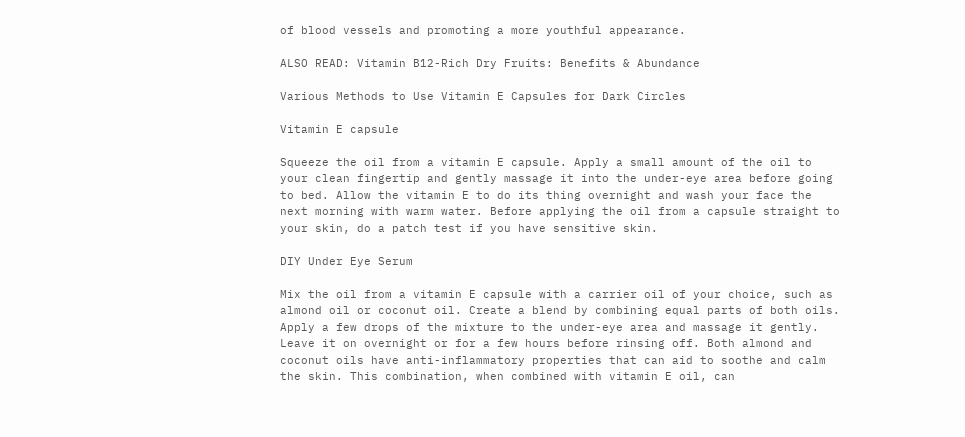of blood vessels and promoting a more youthful appearance.

ALSO READ: Vitamin B12-Rich Dry Fruits: Benefits & Abundance

Various Methods to Use Vitamin E Capsules for Dark Circles

Vitamin E capsule

Squeeze the oil from a vitamin E capsule. Apply a small amount of the oil to your clean fingertip and gently massage it into the under-eye area before going to bed. Allow the vitamin E to do its thing overnight and wash your face the next morning with warm water. Before applying the oil from a capsule straight to your skin, do a patch test if you have sensitive skin.

DIY Under Eye Serum

Mix the oil from a vitamin E capsule with a carrier oil of your choice, such as almond oil or coconut oil. Create a blend by combining equal parts of both oils. Apply a few drops of the mixture to the under-eye area and massage it gently. Leave it on overnight or for a few hours before rinsing off. Both almond and coconut oils have anti-inflammatory properties that can aid to soothe and calm the skin. This combination, when combined with vitamin E oil, can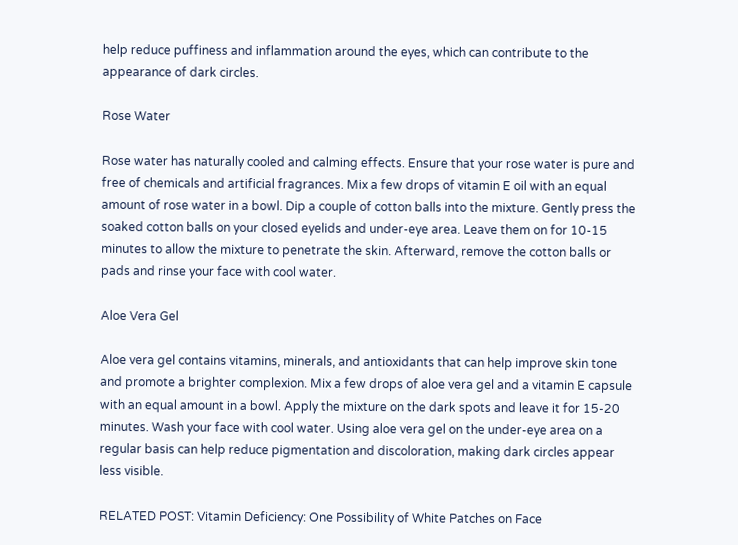help reduce puffiness and inflammation around the eyes, which can contribute to the appearance of dark circles.

Rose Water

Rose water has naturally cooled and calming effects. Ensure that your rose water is pure and free of chemicals and artificial fragrances. Mix a few drops of vitamin E oil with an equal amount of rose water in a bowl. Dip a couple of cotton balls into the mixture. Gently press the soaked cotton balls on your closed eyelids and under-eye area. Leave them on for 10-15 minutes to allow the mixture to penetrate the skin. Afterward, remove the cotton balls or pads and rinse your face with cool water.

Aloe Vera Gel

Aloe vera gel contains vitamins, minerals, and antioxidants that can help improve skin tone and promote a brighter complexion. Mix a few drops of aloe vera gel and a vitamin E capsule with an equal amount in a bowl. Apply the mixture on the dark spots and leave it for 15-20 minutes. Wash your face with cool water. Using aloe vera gel on the under-eye area on a regular basis can help reduce pigmentation and discoloration, making dark circles appear less visible.

RELATED POST: Vitamin Deficiency: One Possibility of White Patches on Face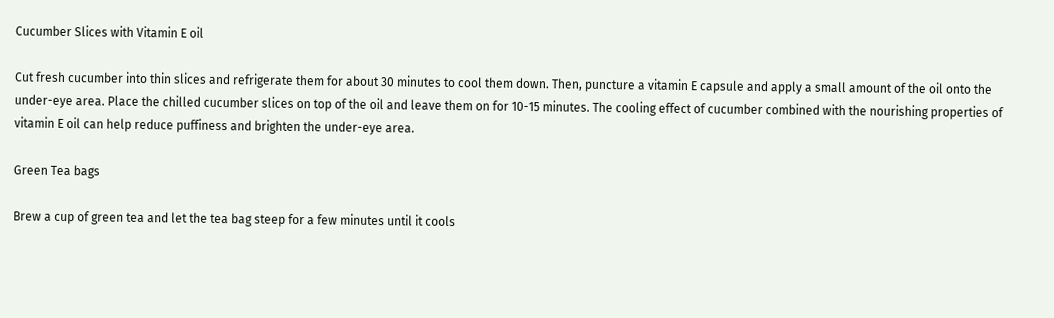Cucumber Slices with Vitamin E oil

Cut fresh cucumber into thin slices and refrigerate them for about 30 minutes to cool them down. Then, puncture a vitamin E capsule and apply a small amount of the oil onto the under-eye area. Place the chilled cucumber slices on top of the oil and leave them on for 10-15 minutes. The cooling effect of cucumber combined with the nourishing properties of vitamin E oil can help reduce puffiness and brighten the under-eye area.

Green Tea bags

Brew a cup of green tea and let the tea bag steep for a few minutes until it cools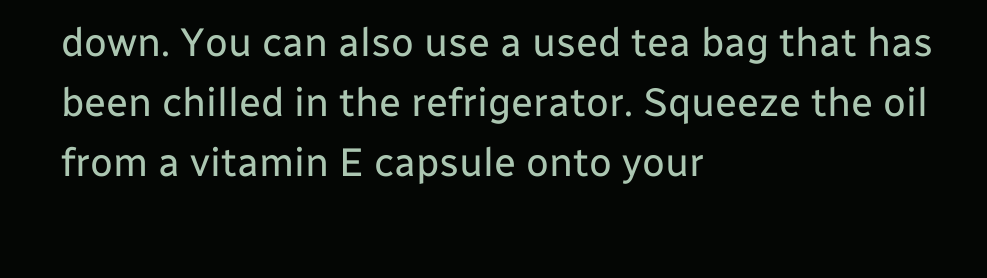down. You can also use a used tea bag that has been chilled in the refrigerator. Squeeze the oil from a vitamin E capsule onto your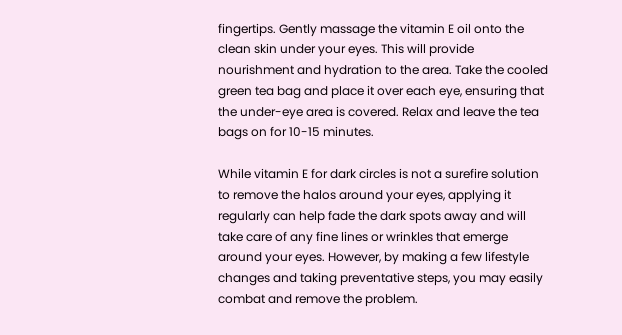fingertips. Gently massage the vitamin E oil onto the clean skin under your eyes. This will provide nourishment and hydration to the area. Take the cooled green tea bag and place it over each eye, ensuring that the under-eye area is covered. Relax and leave the tea bags on for 10-15 minutes.

While vitamin E for dark circles is not a surefire solution to remove the halos around your eyes, applying it regularly can help fade the dark spots away and will take care of any fine lines or wrinkles that emerge around your eyes. However, by making a few lifestyle changes and taking preventative steps, you may easily combat and remove the problem.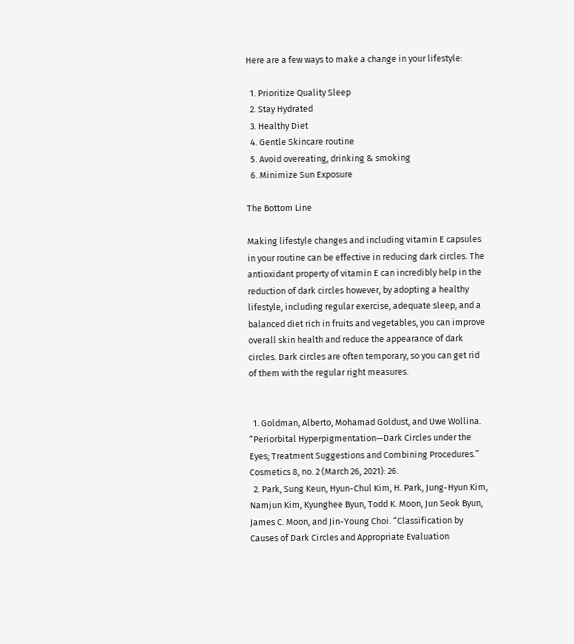Here are a few ways to make a change in your lifestyle:

  1. Prioritize Quality Sleep
  2. Stay Hydrated
  3. Healthy Diet
  4. Gentle Skincare routine
  5. Avoid overeating, drinking & smoking
  6. Minimize Sun Exposure

The Bottom Line

Making lifestyle changes and including vitamin E capsules in your routine can be effective in reducing dark circles. The antioxidant property of vitamin E can incredibly help in the reduction of dark circles however, by adopting a healthy lifestyle, including regular exercise, adequate sleep, and a balanced diet rich in fruits and vegetables, you can improve overall skin health and reduce the appearance of dark circles. Dark circles are often temporary, so you can get rid of them with the regular right measures.


  1. Goldman, Alberto, Mohamad Goldust, and Uwe Wollina. “Periorbital Hyperpigmentation—Dark Circles under the Eyes; Treatment Suggestions and Combining Procedures.” Cosmetics 8, no. 2 (March 26, 2021): 26.
  2. Park, Sung Keun, Hyun-Chul Kim, H. Park, Jung-Hyun Kim, Namjun Kim, Kyunghee Byun, Todd K. Moon, Jun Seok Byun, James C. Moon, and Jin-Young Choi. “Classification by Causes of Dark Circles and Appropriate Evaluation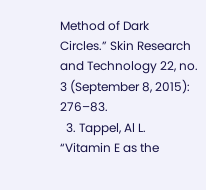Method of Dark Circles.” Skin Research and Technology 22, no. 3 (September 8, 2015): 276–83.
  3. Tappel, Al L. “Vitamin E as the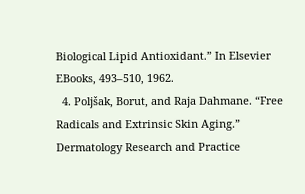Biological Lipid Antioxidant.” In Elsevier EBooks, 493–510, 1962.
  4. Poljšak, Borut, and Raja Dahmane. “Free Radicals and Extrinsic Skin Aging.” Dermatology Research and Practice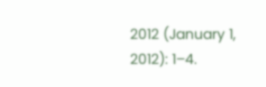2012 (January 1, 2012): 1–4.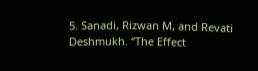5. Sanadi, Rizwan M, and Revati Deshmukh. “The Effect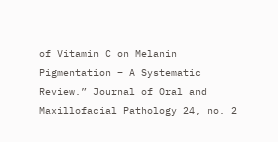of Vitamin C on Melanin Pigmentation – A Systematic Review.” Journal of Oral and Maxillofacial Pathology 24, no. 2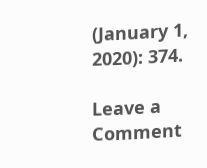(January 1, 2020): 374.

Leave a Comment